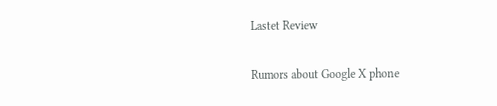Lastet Review

Rumors about Google X phone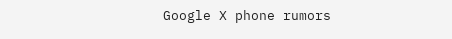Google X phone rumors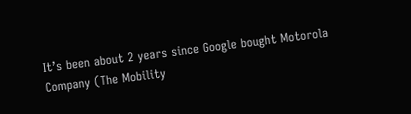It’s been about 2 years since Google bought Motorola Company (The Mobility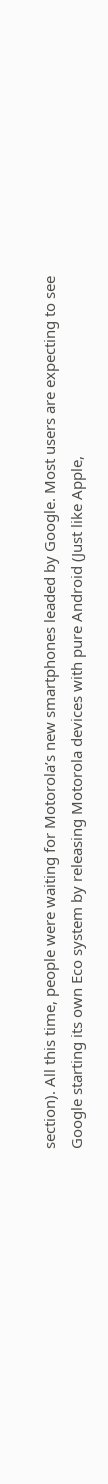section). All this time, people were waiting for Motorola’s new smartphones leaded by Google. Most users are expecting to see Google starting its own Eco system by releasing Motorola devices with pure Android (Just like Apple,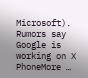Microsoft). Rumors say Google is working on X PhoneMore …